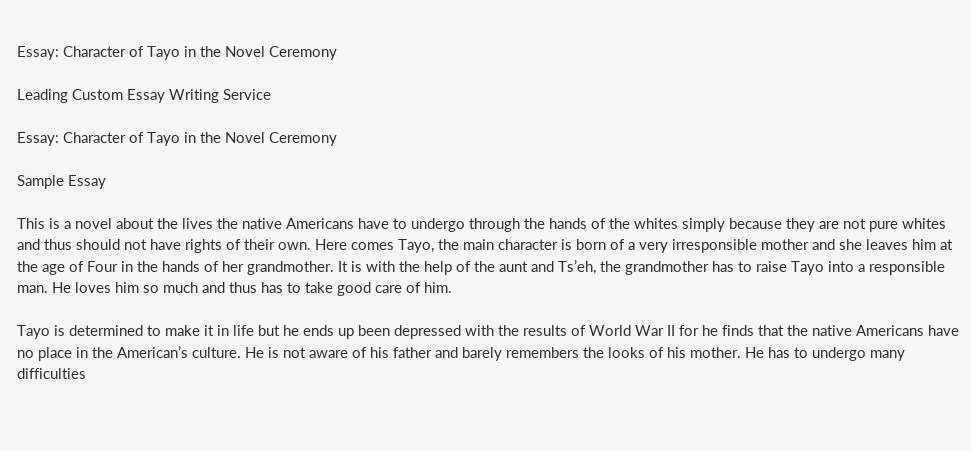Essay: Character of Tayo in the Novel Ceremony

Leading Custom Essay Writing Service

Essay: Character of Tayo in the Novel Ceremony

Sample Essay

This is a novel about the lives the native Americans have to undergo through the hands of the whites simply because they are not pure whites and thus should not have rights of their own. Here comes Tayo, the main character is born of a very irresponsible mother and she leaves him at the age of Four in the hands of her grandmother. It is with the help of the aunt and Ts’eh, the grandmother has to raise Tayo into a responsible man. He loves him so much and thus has to take good care of him.

Tayo is determined to make it in life but he ends up been depressed with the results of World War II for he finds that the native Americans have no place in the American’s culture. He is not aware of his father and barely remembers the looks of his mother. He has to undergo many difficulties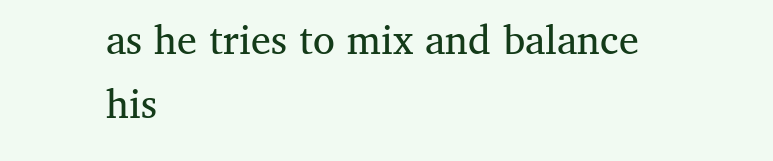as he tries to mix and balance his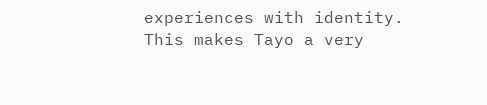experiences with identity. This makes Tayo a very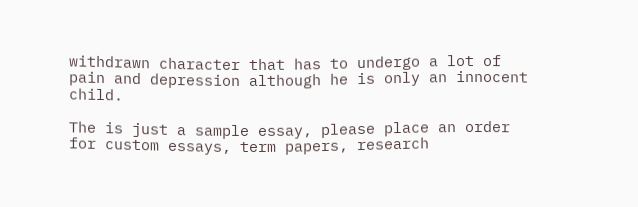withdrawn character that has to undergo a lot of pain and depression although he is only an innocent child.

The is just a sample essay, please place an order for custom essays, term papers, research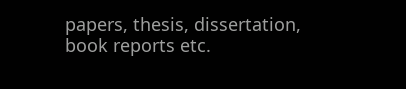papers, thesis, dissertation, book reports etc.